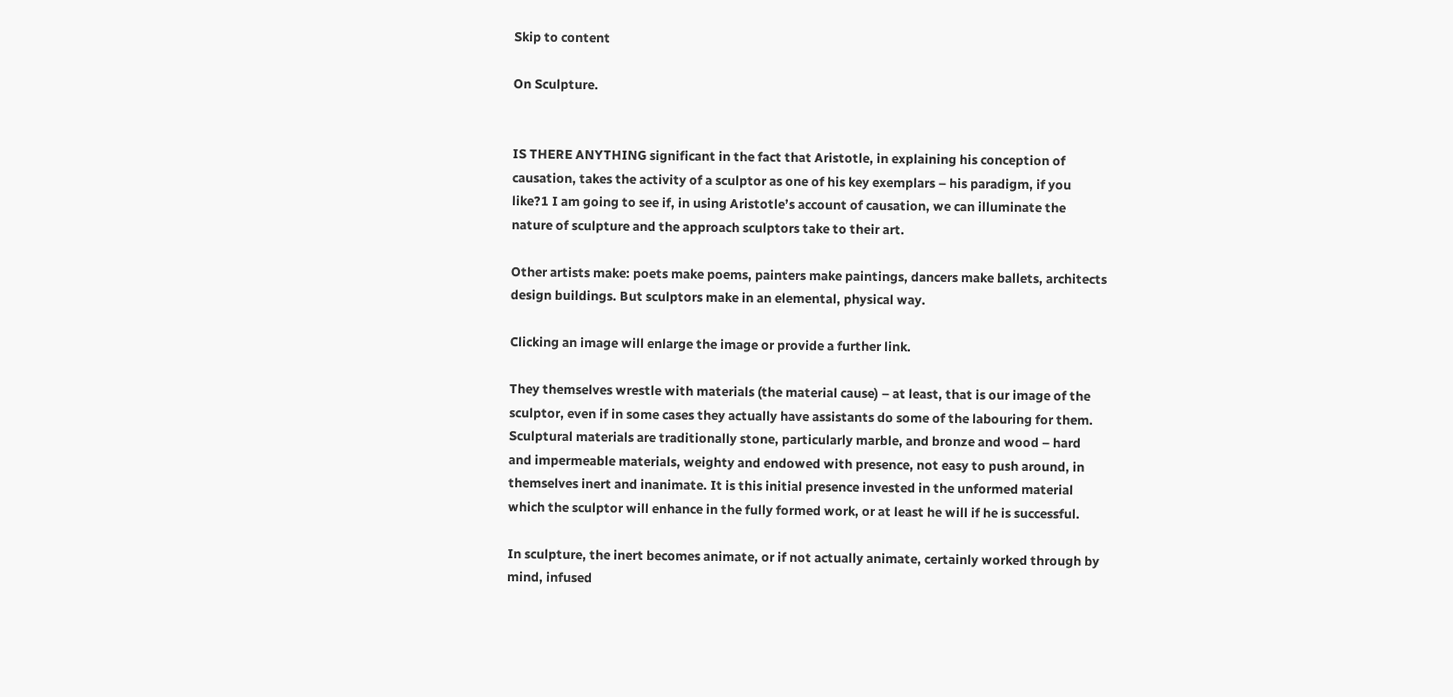Skip to content

On Sculpture.


IS THERE ANYTHING significant in the fact that Aristotle, in explaining his conception of causation, takes the activity of a sculptor as one of his key exemplars – his paradigm, if you like?1 I am going to see if, in using Aristotle’s account of causation, we can illuminate the nature of sculpture and the approach sculptors take to their art.

Other artists make: poets make poems, painters make paintings, dancers make ballets, architects design buildings. But sculptors make in an elemental, physical way.

Clicking an image will enlarge the image or provide a further link.

They themselves wrestle with materials (the material cause) – at least, that is our image of the sculptor, even if in some cases they actually have assistants do some of the labouring for them. Sculptural materials are traditionally stone, particularly marble, and bronze and wood – hard and impermeable materials, weighty and endowed with presence, not easy to push around, in themselves inert and inanimate. It is this initial presence invested in the unformed material which the sculptor will enhance in the fully formed work, or at least he will if he is successful.

In sculpture, the inert becomes animate, or if not actually animate, certainly worked through by mind, infused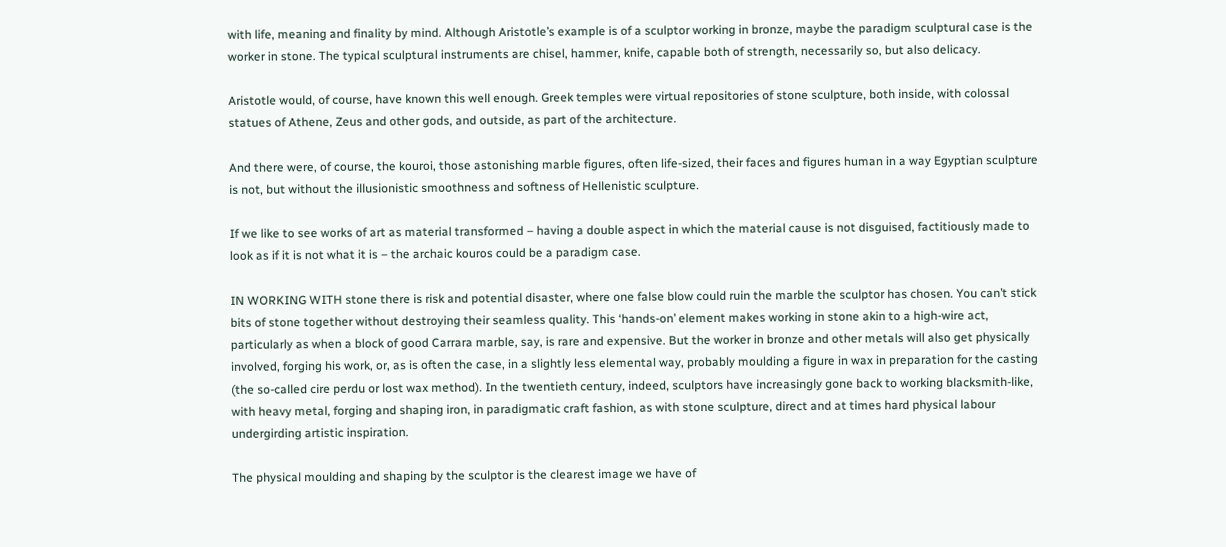with life, meaning and finality by mind. Although Aristotle’s example is of a sculptor working in bronze, maybe the paradigm sculptural case is the worker in stone. The typical sculptural instruments are chisel, hammer, knife, capable both of strength, necessarily so, but also delicacy.

Aristotle would, of course, have known this well enough. Greek temples were virtual repositories of stone sculpture, both inside, with colossal statues of Athene, Zeus and other gods, and outside, as part of the architecture.

And there were, of course, the kouroi, those astonishing marble figures, often life-sized, their faces and figures human in a way Egyptian sculpture is not, but without the illusionistic smoothness and softness of Hellenistic sculpture.

If we like to see works of art as material transformed – having a double aspect in which the material cause is not disguised, factitiously made to look as if it is not what it is – the archaic kouros could be a paradigm case.

IN WORKING WITH stone there is risk and potential disaster, where one false blow could ruin the marble the sculptor has chosen. You can’t stick bits of stone together without destroying their seamless quality. This ‘hands-on’ element makes working in stone akin to a high-wire act, particularly as when a block of good Carrara marble, say, is rare and expensive. But the worker in bronze and other metals will also get physically involved, forging his work, or, as is often the case, in a slightly less elemental way, probably moulding a figure in wax in preparation for the casting (the so-called cire perdu or lost wax method). In the twentieth century, indeed, sculptors have increasingly gone back to working blacksmith-like, with heavy metal, forging and shaping iron, in paradigmatic craft fashion, as with stone sculpture, direct and at times hard physical labour undergirding artistic inspiration.

The physical moulding and shaping by the sculptor is the clearest image we have of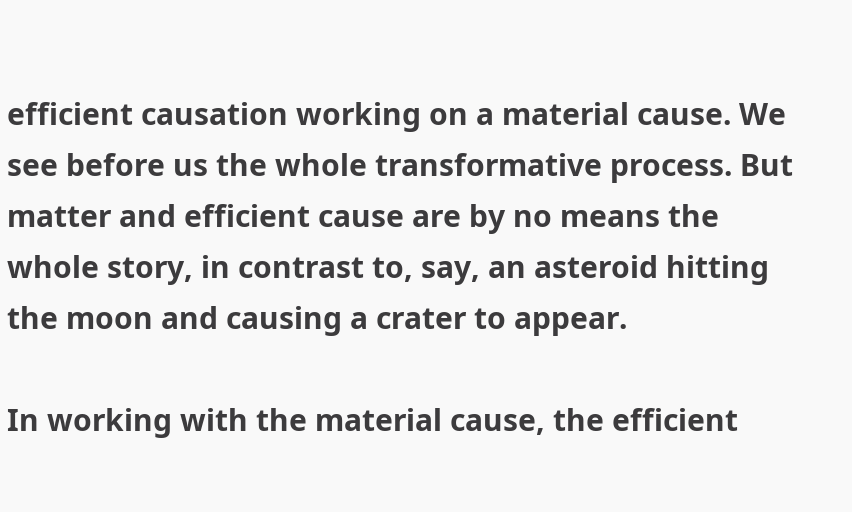efficient causation working on a material cause. We see before us the whole transformative process. But matter and efficient cause are by no means the whole story, in contrast to, say, an asteroid hitting the moon and causing a crater to appear.

In working with the material cause, the efficient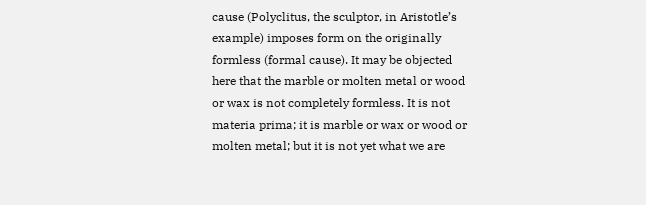cause (Polyclitus, the sculptor, in Aristotle’s example) imposes form on the originally formless (formal cause). It may be objected here that the marble or molten metal or wood or wax is not completely formless. It is not materia prima; it is marble or wax or wood or molten metal; but it is not yet what we are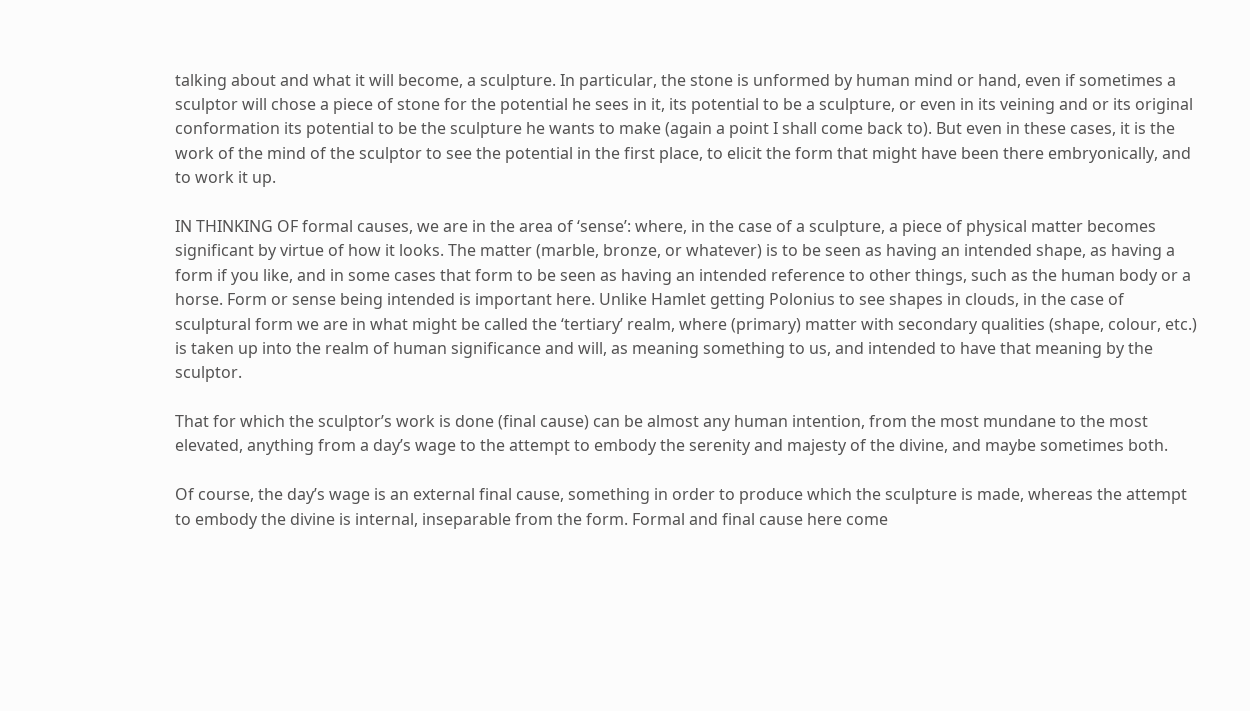talking about and what it will become, a sculpture. In particular, the stone is unformed by human mind or hand, even if sometimes a sculptor will chose a piece of stone for the potential he sees in it, its potential to be a sculpture, or even in its veining and or its original conformation its potential to be the sculpture he wants to make (again a point I shall come back to). But even in these cases, it is the work of the mind of the sculptor to see the potential in the first place, to elicit the form that might have been there embryonically, and to work it up.

IN THINKING OF formal causes, we are in the area of ‘sense’: where, in the case of a sculpture, a piece of physical matter becomes significant by virtue of how it looks. The matter (marble, bronze, or whatever) is to be seen as having an intended shape, as having a form if you like, and in some cases that form to be seen as having an intended reference to other things, such as the human body or a horse. Form or sense being intended is important here. Unlike Hamlet getting Polonius to see shapes in clouds, in the case of sculptural form we are in what might be called the ‘tertiary’ realm, where (primary) matter with secondary qualities (shape, colour, etc.) is taken up into the realm of human significance and will, as meaning something to us, and intended to have that meaning by the sculptor.

That for which the sculptor’s work is done (final cause) can be almost any human intention, from the most mundane to the most elevated, anything from a day’s wage to the attempt to embody the serenity and majesty of the divine, and maybe sometimes both.

Of course, the day’s wage is an external final cause, something in order to produce which the sculpture is made, whereas the attempt to embody the divine is internal, inseparable from the form. Formal and final cause here come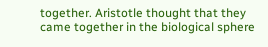together. Aristotle thought that they came together in the biological sphere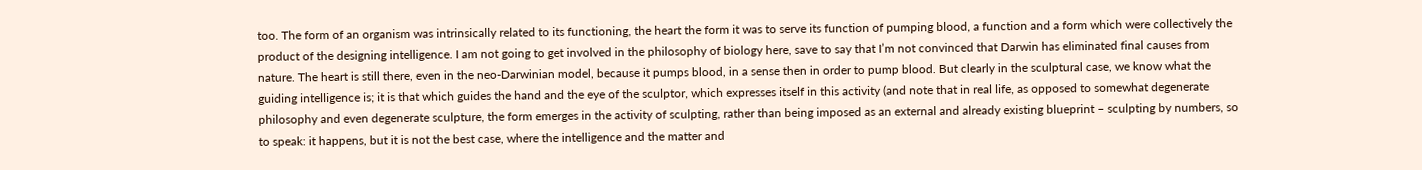too. The form of an organism was intrinsically related to its functioning, the heart the form it was to serve its function of pumping blood, a function and a form which were collectively the product of the designing intelligence. I am not going to get involved in the philosophy of biology here, save to say that I’m not convinced that Darwin has eliminated final causes from nature. The heart is still there, even in the neo-Darwinian model, because it pumps blood, in a sense then in order to pump blood. But clearly in the sculptural case, we know what the guiding intelligence is; it is that which guides the hand and the eye of the sculptor, which expresses itself in this activity (and note that in real life, as opposed to somewhat degenerate philosophy and even degenerate sculpture, the form emerges in the activity of sculpting, rather than being imposed as an external and already existing blueprint – sculpting by numbers, so to speak: it happens, but it is not the best case, where the intelligence and the matter and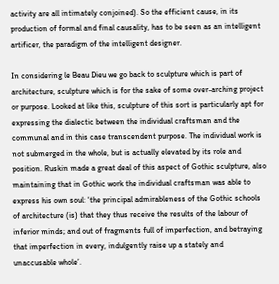activity are all intimately conjoined). So the efficient cause, in its production of formal and final causality, has to be seen as an intelligent artificer, the paradigm of the intelligent designer.

In considering le Beau Dieu we go back to sculpture which is part of architecture, sculpture which is for the sake of some over-arching project or purpose. Looked at like this, sculpture of this sort is particularly apt for expressing the dialectic between the individual craftsman and the communal and in this case transcendent purpose. The individual work is not submerged in the whole, but is actually elevated by its role and position. Ruskin made a great deal of this aspect of Gothic sculpture, also maintaining that in Gothic work the individual craftsman was able to express his own soul: ‘the principal admirableness of the Gothic schools of architecture (is) that they thus receive the results of the labour of inferior minds; and out of fragments full of imperfection, and betraying that imperfection in every, indulgently raise up a stately and unaccusable whole’.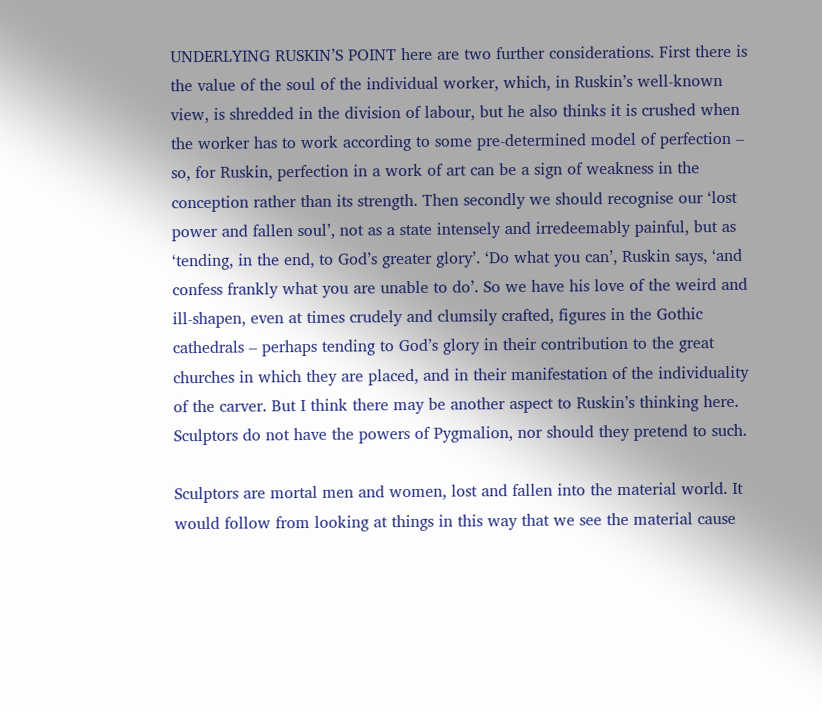UNDERLYING RUSKIN’S POINT here are two further considerations. First there is the value of the soul of the individual worker, which, in Ruskin’s well-known view, is shredded in the division of labour, but he also thinks it is crushed when the worker has to work according to some pre-determined model of perfection – so, for Ruskin, perfection in a work of art can be a sign of weakness in the conception rather than its strength. Then secondly we should recognise our ‘lost power and fallen soul’, not as a state intensely and irredeemably painful, but as ‘tending, in the end, to God’s greater glory’. ‘Do what you can’, Ruskin says, ‘and confess frankly what you are unable to do’. So we have his love of the weird and ill-shapen, even at times crudely and clumsily crafted, figures in the Gothic cathedrals – perhaps tending to God’s glory in their contribution to the great churches in which they are placed, and in their manifestation of the individuality of the carver. But I think there may be another aspect to Ruskin’s thinking here. Sculptors do not have the powers of Pygmalion, nor should they pretend to such.

Sculptors are mortal men and women, lost and fallen into the material world. It would follow from looking at things in this way that we see the material cause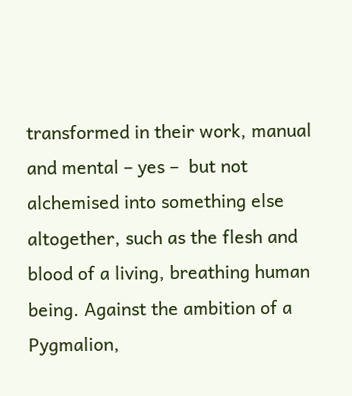transformed in their work, manual and mental – yes –  but not alchemised into something else altogether, such as the flesh and blood of a living, breathing human being. Against the ambition of a Pygmalion,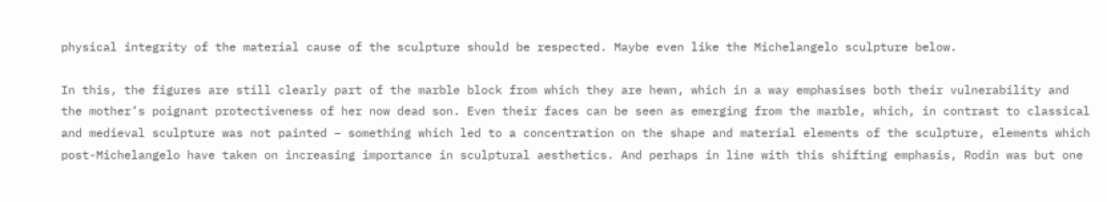physical integrity of the material cause of the sculpture should be respected. Maybe even like the Michelangelo sculpture below.

In this, the figures are still clearly part of the marble block from which they are hewn, which in a way emphasises both their vulnerability and the mother’s poignant protectiveness of her now dead son. Even their faces can be seen as emerging from the marble, which, in contrast to classical and medieval sculpture was not painted – something which led to a concentration on the shape and material elements of the sculpture, elements which post-Michelangelo have taken on increasing importance in sculptural aesthetics. And perhaps in line with this shifting emphasis, Rodin was but one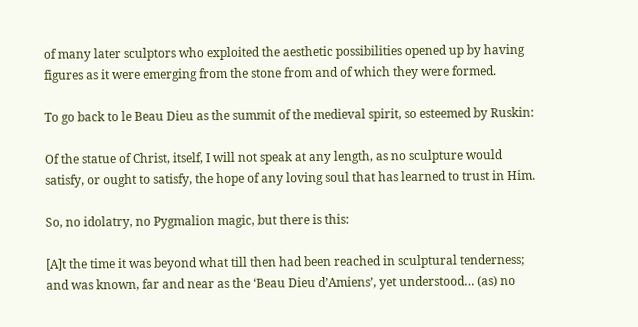of many later sculptors who exploited the aesthetic possibilities opened up by having figures as it were emerging from the stone from and of which they were formed.

To go back to le Beau Dieu as the summit of the medieval spirit, so esteemed by Ruskin:

Of the statue of Christ, itself, I will not speak at any length, as no sculpture would satisfy, or ought to satisfy, the hope of any loving soul that has learned to trust in Him.

So, no idolatry, no Pygmalion magic, but there is this:

[A]t the time it was beyond what till then had been reached in sculptural tenderness; and was known, far and near as the ‘Beau Dieu d’Amiens’, yet understood… (as) no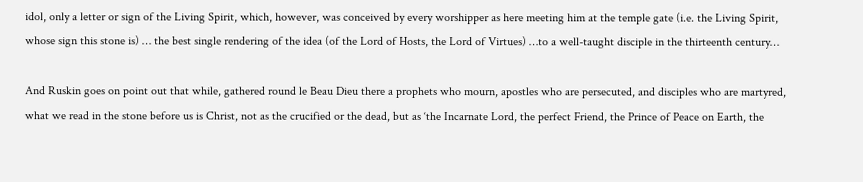idol, only a letter or sign of the Living Spirit, which, however, was conceived by every worshipper as here meeting him at the temple gate (i.e. the Living Spirit, whose sign this stone is) … the best single rendering of the idea (of the Lord of Hosts, the Lord of Virtues) …to a well-taught disciple in the thirteenth century…

And Ruskin goes on point out that while, gathered round le Beau Dieu there a prophets who mourn, apostles who are persecuted, and disciples who are martyred, what we read in the stone before us is Christ, not as the crucified or the dead, but as ‘the Incarnate Lord, the perfect Friend, the Prince of Peace on Earth, the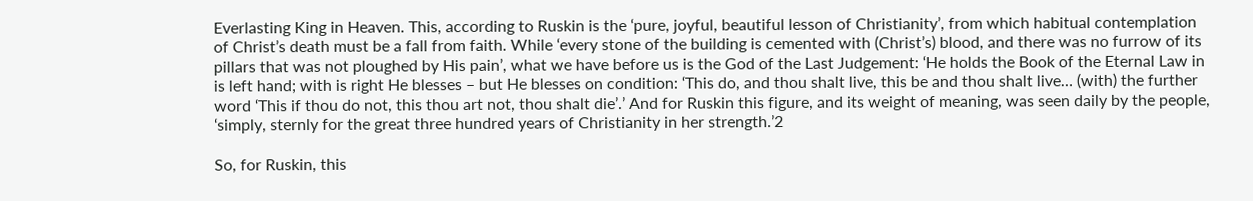Everlasting King in Heaven. This, according to Ruskin is the ‘pure, joyful, beautiful lesson of Christianity’, from which habitual contemplation of Christ’s death must be a fall from faith. While ‘every stone of the building is cemented with (Christ’s) blood, and there was no furrow of its pillars that was not ploughed by His pain’, what we have before us is the God of the Last Judgement: ‘He holds the Book of the Eternal Law in is left hand; with is right He blesses – but He blesses on condition: ‘This do, and thou shalt live, this be and thou shalt live… (with) the further word ‘This if thou do not, this thou art not, thou shalt die’.’ And for Ruskin this figure, and its weight of meaning, was seen daily by the people, ‘simply, sternly for the great three hundred years of Christianity in her strength.’2

So, for Ruskin, this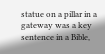statue on a pillar in a gateway was a key sentence in a Bible,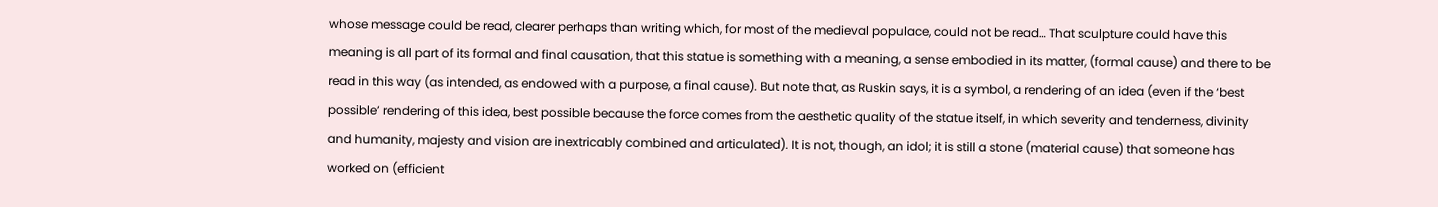whose message could be read, clearer perhaps than writing which, for most of the medieval populace, could not be read… That sculpture could have this meaning is all part of its formal and final causation, that this statue is something with a meaning, a sense embodied in its matter, (formal cause) and there to be read in this way (as intended, as endowed with a purpose, a final cause). But note that, as Ruskin says, it is a symbol, a rendering of an idea (even if the ‘best possible’ rendering of this idea, best possible because the force comes from the aesthetic quality of the statue itself, in which severity and tenderness, divinity and humanity, majesty and vision are inextricably combined and articulated). It is not, though, an idol; it is still a stone (material cause) that someone has worked on (efficient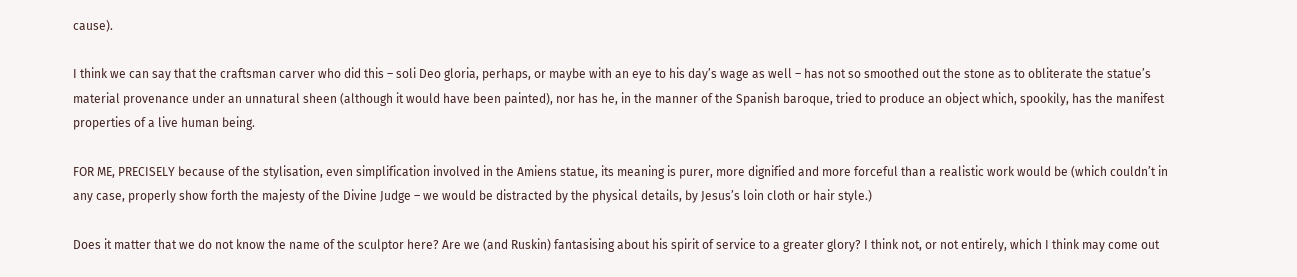cause).

I think we can say that the craftsman carver who did this – soli Deo gloria, perhaps, or maybe with an eye to his day’s wage as well – has not so smoothed out the stone as to obliterate the statue’s material provenance under an unnatural sheen (although it would have been painted), nor has he, in the manner of the Spanish baroque, tried to produce an object which, spookily, has the manifest properties of a live human being.

FOR ME, PRECISELY because of the stylisation, even simplification involved in the Amiens statue, its meaning is purer, more dignified and more forceful than a realistic work would be (which couldn’t in any case, properly show forth the majesty of the Divine Judge – we would be distracted by the physical details, by Jesus’s loin cloth or hair style.)

Does it matter that we do not know the name of the sculptor here? Are we (and Ruskin) fantasising about his spirit of service to a greater glory? I think not, or not entirely, which I think may come out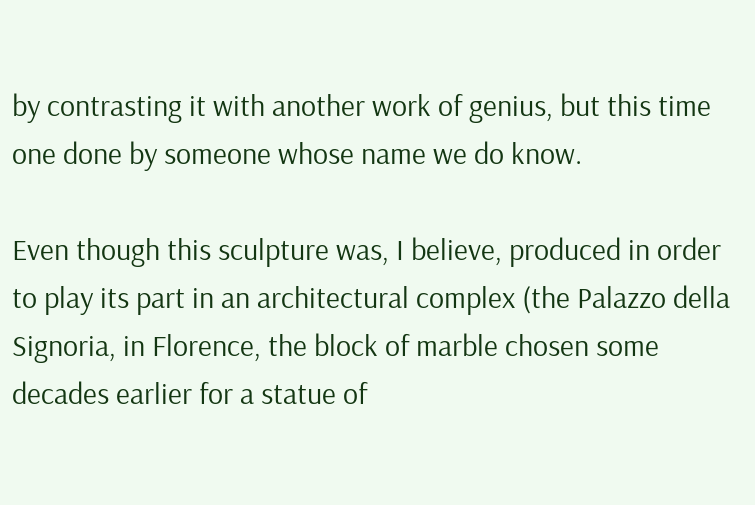by contrasting it with another work of genius, but this time one done by someone whose name we do know.

Even though this sculpture was, I believe, produced in order to play its part in an architectural complex (the Palazzo della Signoria, in Florence, the block of marble chosen some decades earlier for a statue of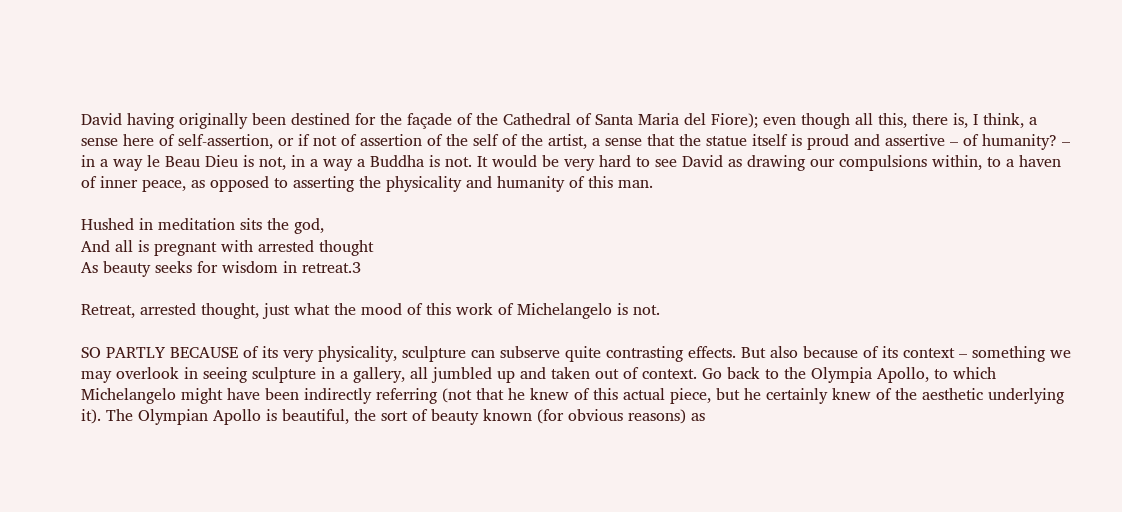David having originally been destined for the façade of the Cathedral of Santa Maria del Fiore); even though all this, there is, I think, a sense here of self-assertion, or if not of assertion of the self of the artist, a sense that the statue itself is proud and assertive – of humanity? – in a way le Beau Dieu is not, in a way a Buddha is not. It would be very hard to see David as drawing our compulsions within, to a haven of inner peace, as opposed to asserting the physicality and humanity of this man.

Hushed in meditation sits the god,
And all is pregnant with arrested thought
As beauty seeks for wisdom in retreat.3

Retreat, arrested thought, just what the mood of this work of Michelangelo is not.

SO PARTLY BECAUSE of its very physicality, sculpture can subserve quite contrasting effects. But also because of its context – something we may overlook in seeing sculpture in a gallery, all jumbled up and taken out of context. Go back to the Olympia Apollo, to which Michelangelo might have been indirectly referring (not that he knew of this actual piece, but he certainly knew of the aesthetic underlying it). The Olympian Apollo is beautiful, the sort of beauty known (for obvious reasons) as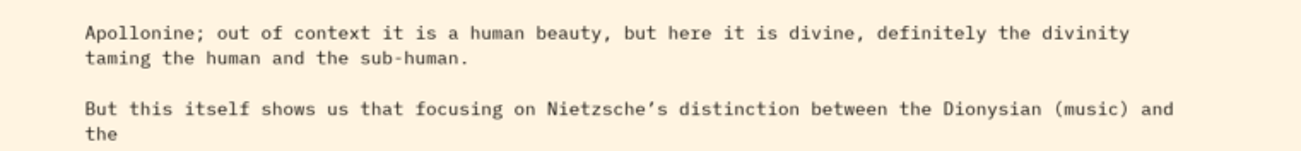Apollonine; out of context it is a human beauty, but here it is divine, definitely the divinity taming the human and the sub-human.

But this itself shows us that focusing on Nietzsche’s distinction between the Dionysian (music) and the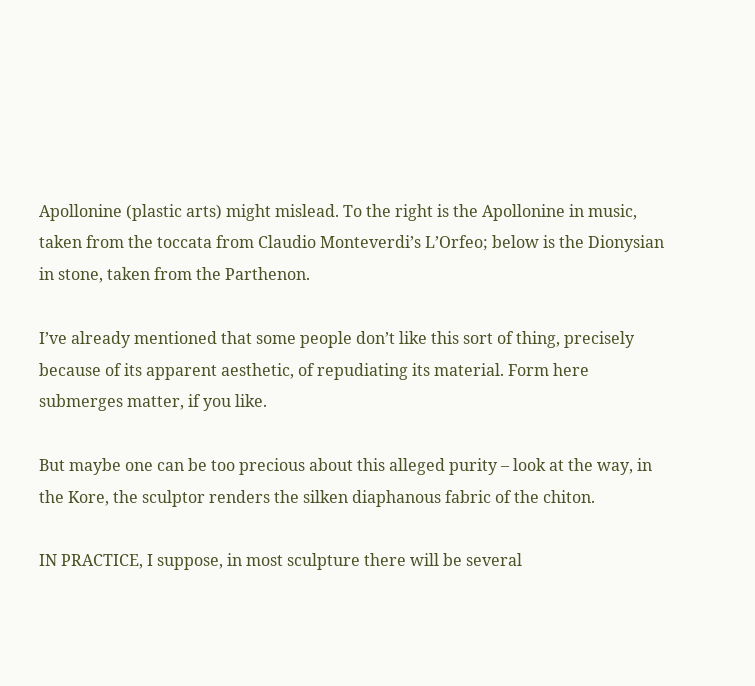Apollonine (plastic arts) might mislead. To the right is the Apollonine in music, taken from the toccata from Claudio Monteverdi’s L’Orfeo; below is the Dionysian in stone, taken from the Parthenon.

I’ve already mentioned that some people don’t like this sort of thing, precisely because of its apparent aesthetic, of repudiating its material. Form here submerges matter, if you like.

But maybe one can be too precious about this alleged purity – look at the way, in the Kore, the sculptor renders the silken diaphanous fabric of the chiton.

IN PRACTICE, I suppose, in most sculpture there will be several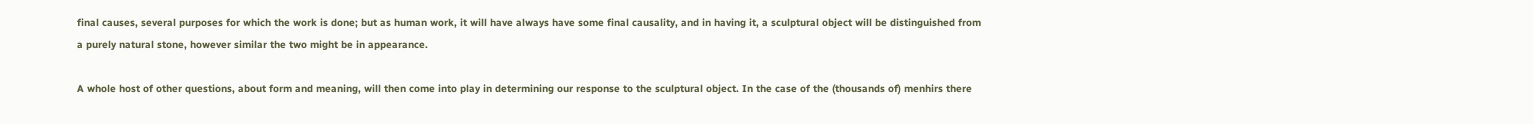final causes, several purposes for which the work is done; but as human work, it will have always have some final causality, and in having it, a sculptural object will be distinguished from a purely natural stone, however similar the two might be in appearance.

A whole host of other questions, about form and meaning, will then come into play in determining our response to the sculptural object. In the case of the (thousands of) menhirs there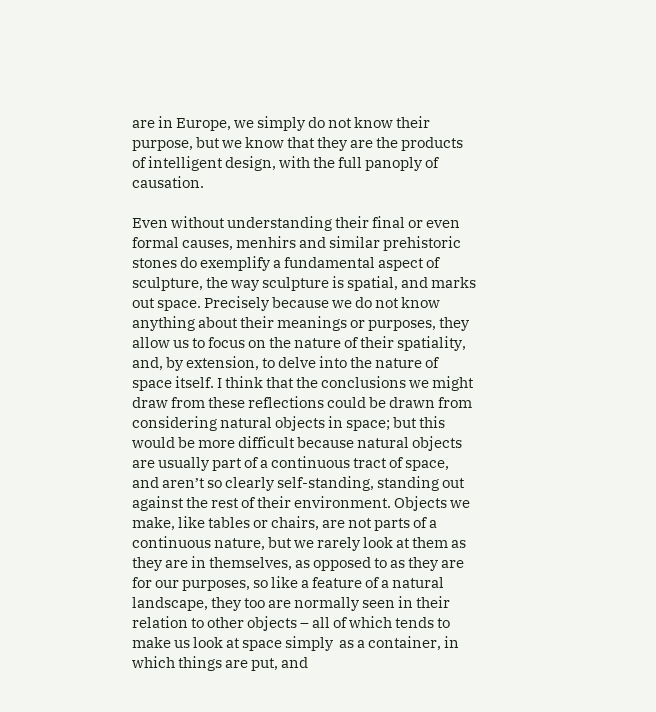are in Europe, we simply do not know their purpose, but we know that they are the products of intelligent design, with the full panoply of causation.

Even without understanding their final or even formal causes, menhirs and similar prehistoric stones do exemplify a fundamental aspect of sculpture, the way sculpture is spatial, and marks out space. Precisely because we do not know anything about their meanings or purposes, they allow us to focus on the nature of their spatiality, and, by extension, to delve into the nature of space itself. I think that the conclusions we might draw from these reflections could be drawn from considering natural objects in space; but this would be more difficult because natural objects are usually part of a continuous tract of space, and aren’t so clearly self-standing, standing out against the rest of their environment. Objects we make, like tables or chairs, are not parts of a continuous nature, but we rarely look at them as they are in themselves, as opposed to as they are for our purposes, so like a feature of a natural landscape, they too are normally seen in their relation to other objects – all of which tends to make us look at space simply  as a container, in which things are put, and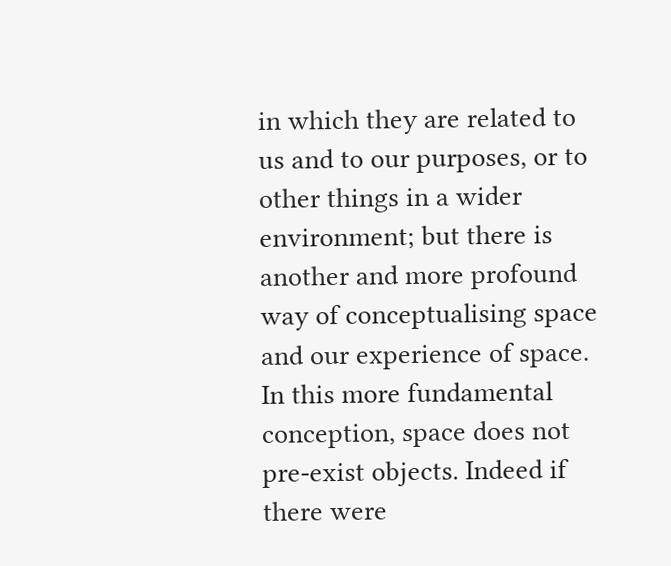in which they are related to us and to our purposes, or to other things in a wider environment; but there is another and more profound way of conceptualising space and our experience of space. In this more fundamental conception, space does not pre-exist objects. Indeed if there were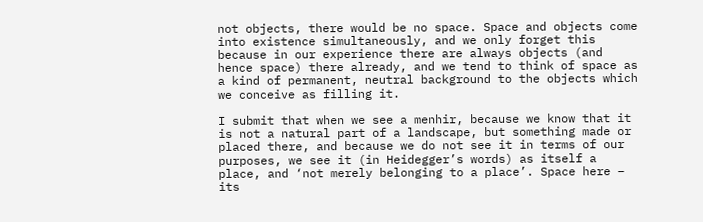not objects, there would be no space. Space and objects come into existence simultaneously, and we only forget this because in our experience there are always objects (and hence space) there already, and we tend to think of space as a kind of permanent, neutral background to the objects which we conceive as filling it.

I submit that when we see a menhir, because we know that it is not a natural part of a landscape, but something made or placed there, and because we do not see it in terms of our purposes, we see it (in Heidegger’s words) as itself a place, and ‘not merely belonging to a place’. Space here – its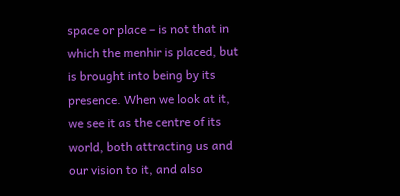space or place – is not that in which the menhir is placed, but is brought into being by its presence. When we look at it, we see it as the centre of its world, both attracting us and our vision to it, and also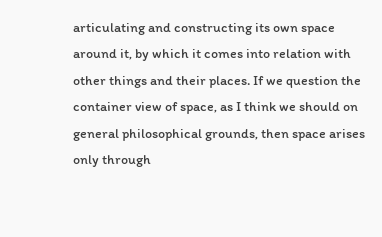articulating and constructing its own space around it, by which it comes into relation with other things and their places. If we question the container view of space, as I think we should on general philosophical grounds, then space arises only through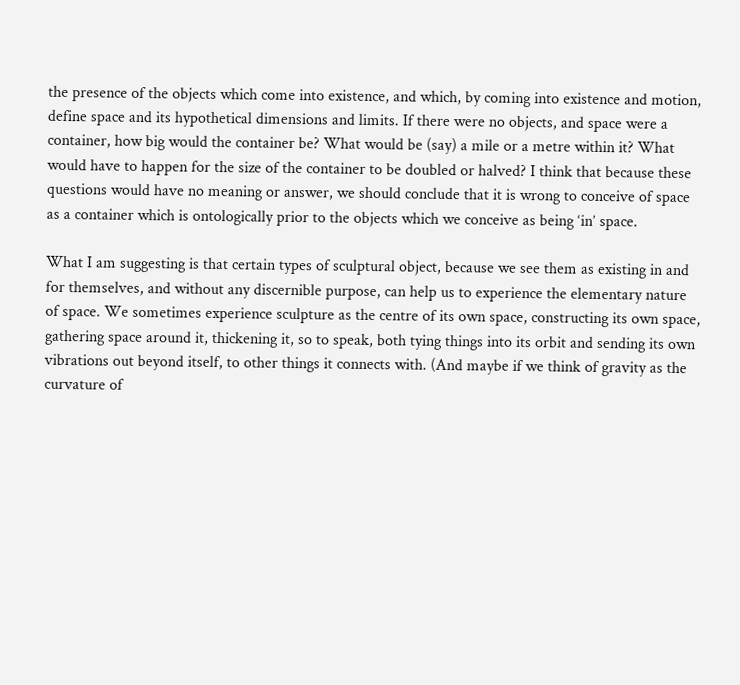the presence of the objects which come into existence, and which, by coming into existence and motion, define space and its hypothetical dimensions and limits. If there were no objects, and space were a container, how big would the container be? What would be (say) a mile or a metre within it? What would have to happen for the size of the container to be doubled or halved? I think that because these questions would have no meaning or answer, we should conclude that it is wrong to conceive of space as a container which is ontologically prior to the objects which we conceive as being ‘in’ space.

What I am suggesting is that certain types of sculptural object, because we see them as existing in and for themselves, and without any discernible purpose, can help us to experience the elementary nature of space. We sometimes experience sculpture as the centre of its own space, constructing its own space, gathering space around it, thickening it, so to speak, both tying things into its orbit and sending its own vibrations out beyond itself, to other things it connects with. (And maybe if we think of gravity as the curvature of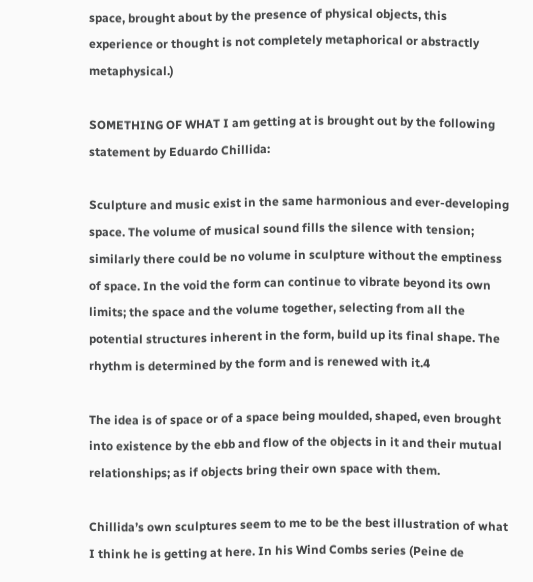space, brought about by the presence of physical objects, this experience or thought is not completely metaphorical or abstractly metaphysical.)

SOMETHING OF WHAT I am getting at is brought out by the following statement by Eduardo Chillida:

Sculpture and music exist in the same harmonious and ever-developing space. The volume of musical sound fills the silence with tension; similarly there could be no volume in sculpture without the emptiness of space. In the void the form can continue to vibrate beyond its own limits; the space and the volume together, selecting from all the potential structures inherent in the form, build up its final shape. The rhythm is determined by the form and is renewed with it.4

The idea is of space or of a space being moulded, shaped, even brought into existence by the ebb and flow of the objects in it and their mutual relationships; as if objects bring their own space with them.

Chillida’s own sculptures seem to me to be the best illustration of what I think he is getting at here. In his Wind Combs series (Peine de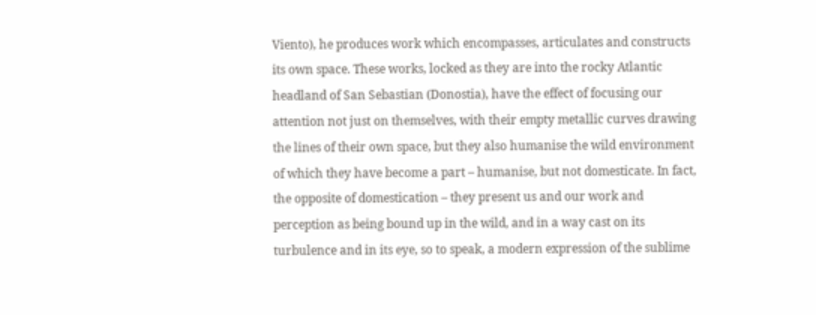Viento), he produces work which encompasses, articulates and constructs its own space. These works, locked as they are into the rocky Atlantic headland of San Sebastian (Donostia), have the effect of focusing our attention not just on themselves, with their empty metallic curves drawing the lines of their own space, but they also humanise the wild environment of which they have become a part – humanise, but not domesticate. In fact, the opposite of domestication – they present us and our work and perception as being bound up in the wild, and in a way cast on its turbulence and in its eye, so to speak, a modern expression of the sublime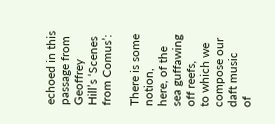echoed in this passage from Geoffrey Hill’s ‘Scenes from Comus’:

There is some notion,
here, of the sea guffawing off reefs,
to which we compose our daft music
of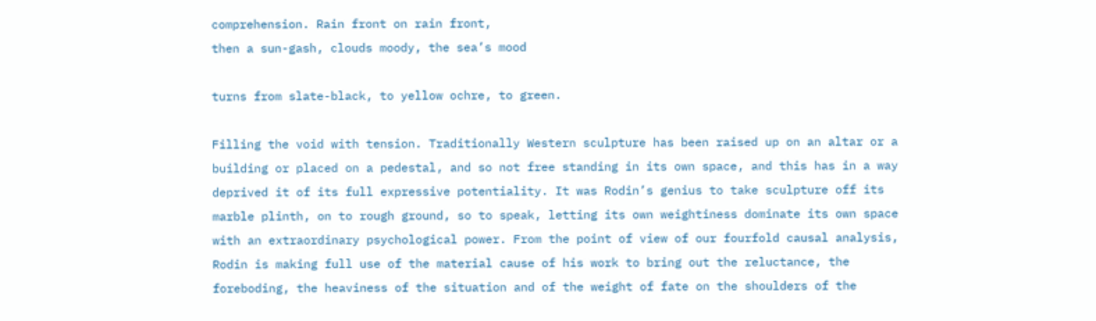comprehension. Rain front on rain front,
then a sun-gash, clouds moody, the sea’s mood

turns from slate-black, to yellow ochre, to green.

Filling the void with tension. Traditionally Western sculpture has been raised up on an altar or a building or placed on a pedestal, and so not free standing in its own space, and this has in a way deprived it of its full expressive potentiality. It was Rodin’s genius to take sculpture off its marble plinth, on to rough ground, so to speak, letting its own weightiness dominate its own space with an extraordinary psychological power. From the point of view of our fourfold causal analysis, Rodin is making full use of the material cause of his work to bring out the reluctance, the foreboding, the heaviness of the situation and of the weight of fate on the shoulders of the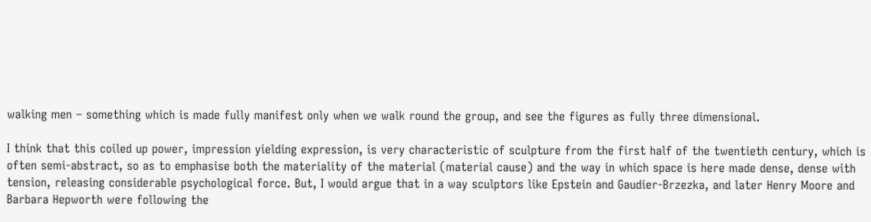walking men – something which is made fully manifest only when we walk round the group, and see the figures as fully three dimensional.

I think that this coiled up power, impression yielding expression, is very characteristic of sculpture from the first half of the twentieth century, which is often semi-abstract, so as to emphasise both the materiality of the material (material cause) and the way in which space is here made dense, dense with tension, releasing considerable psychological force. But, I would argue that in a way sculptors like Epstein and Gaudier-Brzezka, and later Henry Moore and Barbara Hepworth were following the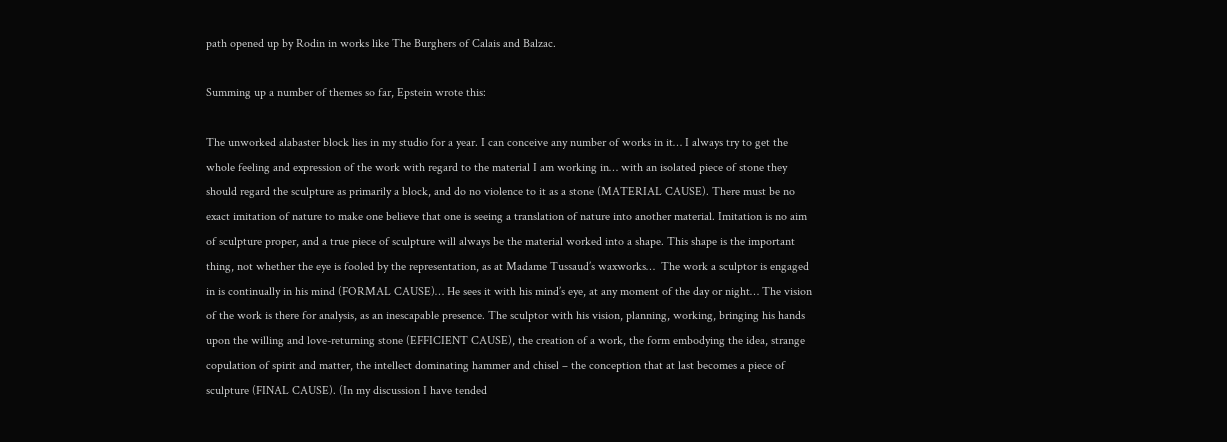path opened up by Rodin in works like The Burghers of Calais and Balzac.

Summing up a number of themes so far, Epstein wrote this:

The unworked alabaster block lies in my studio for a year. I can conceive any number of works in it… I always try to get the whole feeling and expression of the work with regard to the material I am working in… with an isolated piece of stone they should regard the sculpture as primarily a block, and do no violence to it as a stone (MATERIAL CAUSE). There must be no exact imitation of nature to make one believe that one is seeing a translation of nature into another material. Imitation is no aim of sculpture proper, and a true piece of sculpture will always be the material worked into a shape. This shape is the important thing, not whether the eye is fooled by the representation, as at Madame Tussaud’s waxworks…  The work a sculptor is engaged in is continually in his mind (FORMAL CAUSE)… He sees it with his mind’s eye, at any moment of the day or night… The vision of the work is there for analysis, as an inescapable presence. The sculptor with his vision, planning, working, bringing his hands upon the willing and love-returning stone (EFFICIENT CAUSE), the creation of a work, the form embodying the idea, strange copulation of spirit and matter, the intellect dominating hammer and chisel – the conception that at last becomes a piece of sculpture (FINAL CAUSE). (In my discussion I have tended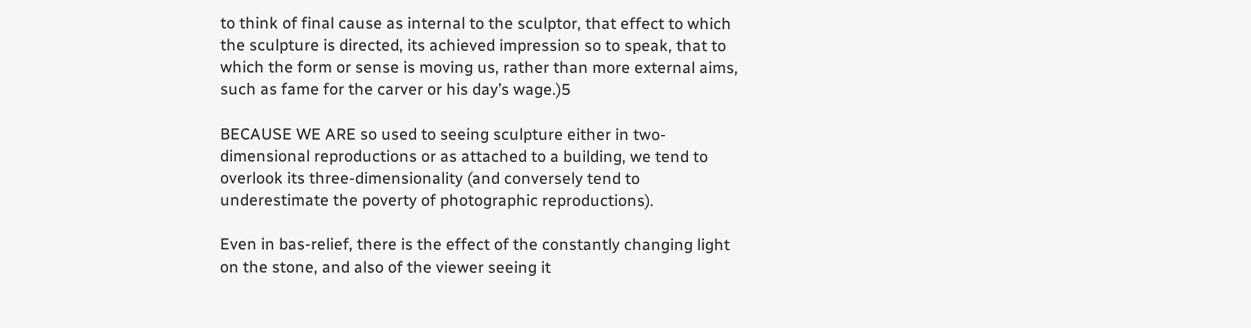to think of final cause as internal to the sculptor, that effect to which the sculpture is directed, its achieved impression so to speak, that to which the form or sense is moving us, rather than more external aims, such as fame for the carver or his day’s wage.)5

BECAUSE WE ARE so used to seeing sculpture either in two-dimensional reproductions or as attached to a building, we tend to overlook its three-dimensionality (and conversely tend to underestimate the poverty of photographic reproductions).

Even in bas-relief, there is the effect of the constantly changing light on the stone, and also of the viewer seeing it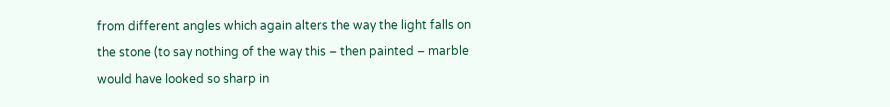from different angles which again alters the way the light falls on the stone (to say nothing of the way this – then painted – marble would have looked so sharp in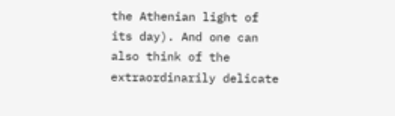the Athenian light of its day). And one can also think of the extraordinarily delicate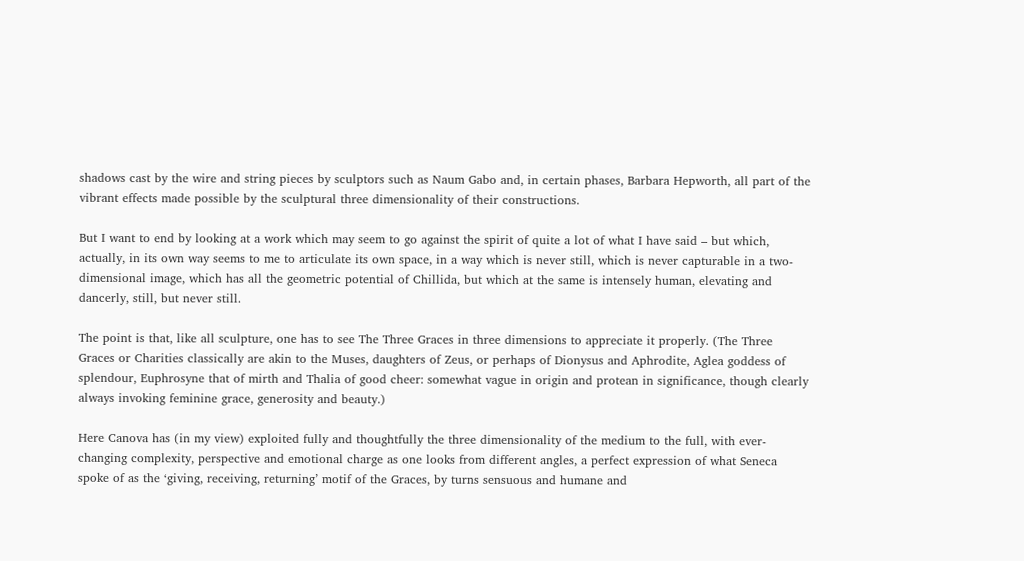shadows cast by the wire and string pieces by sculptors such as Naum Gabo and, in certain phases, Barbara Hepworth, all part of the vibrant effects made possible by the sculptural three dimensionality of their constructions.

But I want to end by looking at a work which may seem to go against the spirit of quite a lot of what I have said – but which, actually, in its own way seems to me to articulate its own space, in a way which is never still, which is never capturable in a two-dimensional image, which has all the geometric potential of Chillida, but which at the same is intensely human, elevating and dancerly, still, but never still.

The point is that, like all sculpture, one has to see The Three Graces in three dimensions to appreciate it properly. (The Three Graces or Charities classically are akin to the Muses, daughters of Zeus, or perhaps of Dionysus and Aphrodite, Aglea goddess of splendour, Euphrosyne that of mirth and Thalia of good cheer: somewhat vague in origin and protean in significance, though clearly always invoking feminine grace, generosity and beauty.)

Here Canova has (in my view) exploited fully and thoughtfully the three dimensionality of the medium to the full, with ever-changing complexity, perspective and emotional charge as one looks from different angles, a perfect expression of what Seneca spoke of as the ‘giving, receiving, returning’ motif of the Graces, by turns sensuous and humane and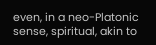even, in a neo-Platonic sense, spiritual, akin to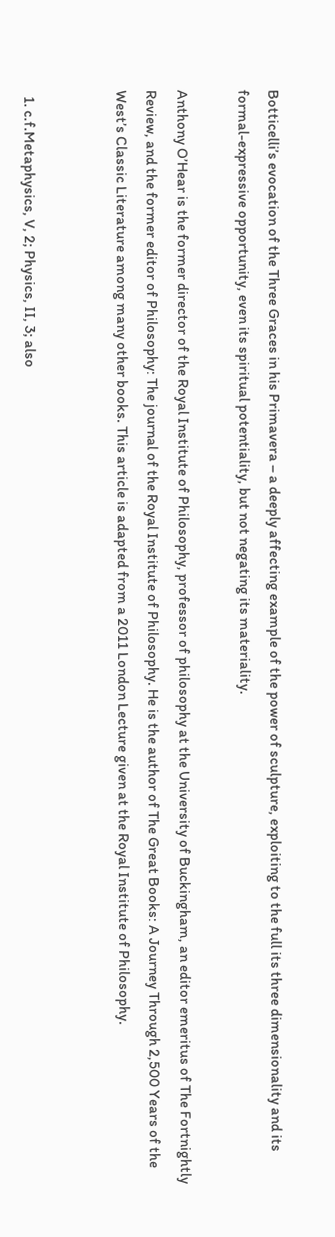Botticelli’s evocation of the Three Graces in his Primavera – a deeply affecting example of the power of sculpture, exploiting to the full its three dimensionality and its formal-expressive opportunity, even its spiritual potentiality, but not negating its materiality.

Anthony O’Hear is the former director of the Royal Institute of Philosophy, professor of philosophy at the University of Buckingham, an editor emeritus of The Fortnightly Review, and the former editor of Philosophy: The journal of the Royal Institute of Philosophy. He is the author of The Great Books: A Journey Through 2,500 Years of the West’s Classic Literature among many other books. This article is adapted from a 2011 London Lecture given at the Royal Institute of Philosophy.


  1. c.f.Metaphysics, V, 2; Physics, II, 3; also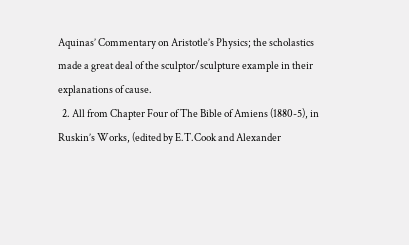Aquinas’ Commentary on Aristotle’s Physics; the scholastics made a great deal of the sculptor/sculpture example in their explanations of cause.
  2. All from Chapter Four of The Bible of Amiens (1880-5), in Ruskin’s Works, (edited by E.T.Cook and Alexander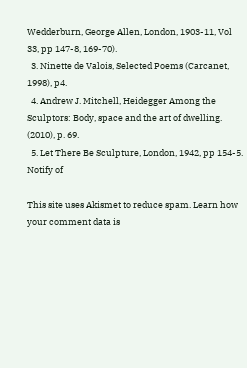Wedderburn, George Allen, London, 1903-11, Vol 33, pp 147-8, 169-70).
  3. Ninette de Valois, Selected Poems (Carcanet, 1998), p4.
  4. Andrew J. Mitchell, Heidegger Among the Sculptors: Body, space and the art of dwelling. (2010), p. 69.
  5. Let There Be Sculpture, London, 1942, pp 154-5.
Notify of

This site uses Akismet to reduce spam. Learn how your comment data is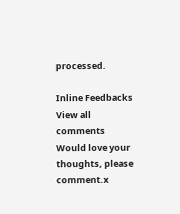processed.

Inline Feedbacks
View all comments
Would love your thoughts, please comment.x